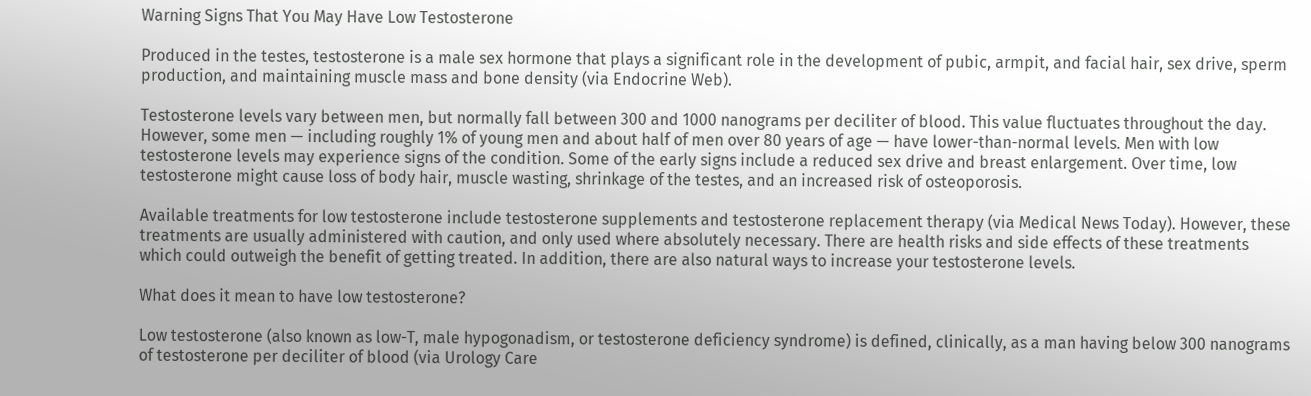Warning Signs That You May Have Low Testosterone

Produced in the testes, testosterone is a male sex hormone that plays a significant role in the development of pubic, armpit, and facial hair, sex drive, sperm production, and maintaining muscle mass and bone density (via Endocrine Web).

Testosterone levels vary between men, but normally fall between 300 and 1000 nanograms per deciliter of blood. This value fluctuates throughout the day. However, some men — including roughly 1% of young men and about half of men over 80 years of age — have lower-than-normal levels. Men with low testosterone levels may experience signs of the condition. Some of the early signs include a reduced sex drive and breast enlargement. Over time, low testosterone might cause loss of body hair, muscle wasting, shrinkage of the testes, and an increased risk of osteoporosis.

Available treatments for low testosterone include testosterone supplements and testosterone replacement therapy (via Medical News Today). However, these treatments are usually administered with caution, and only used where absolutely necessary. There are health risks and side effects of these treatments which could outweigh the benefit of getting treated. In addition, there are also natural ways to increase your testosterone levels.

What does it mean to have low testosterone?

Low testosterone (also known as low-T, male hypogonadism, or testosterone deficiency syndrome) is defined, clinically, as a man having below 300 nanograms of testosterone per deciliter of blood (via Urology Care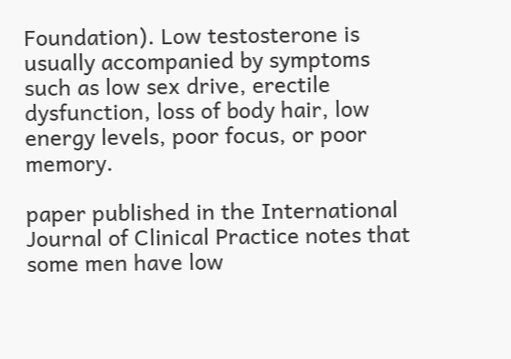Foundation). Low testosterone is usually accompanied by symptoms such as low sex drive, erectile dysfunction, loss of body hair, low energy levels, poor focus, or poor memory.

paper published in the International Journal of Clinical Practice notes that some men have low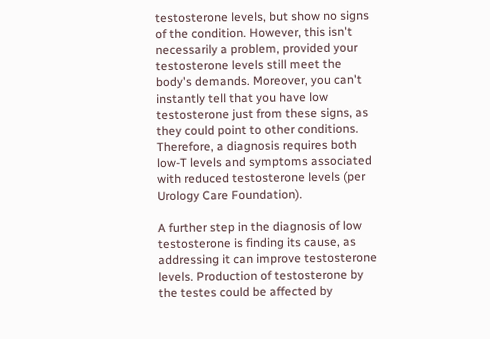testosterone levels, but show no signs of the condition. However, this isn't necessarily a problem, provided your testosterone levels still meet the body's demands. Moreover, you can't instantly tell that you have low testosterone just from these signs, as they could point to other conditions. Therefore, a diagnosis requires both low-T levels and symptoms associated with reduced testosterone levels (per Urology Care Foundation).

A further step in the diagnosis of low testosterone is finding its cause, as addressing it can improve testosterone levels. Production of testosterone by the testes could be affected by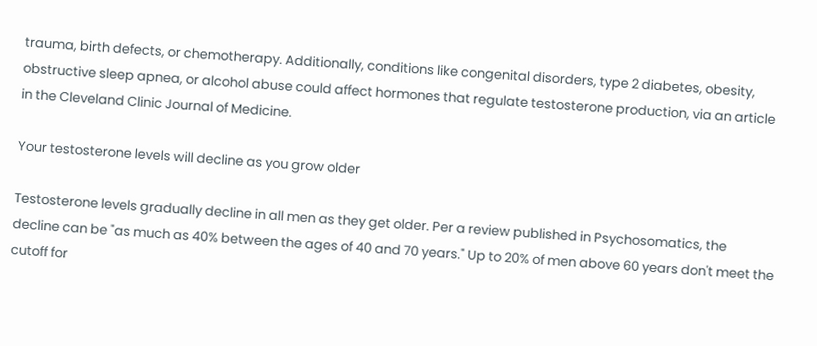trauma, birth defects, or chemotherapy. Additionally, conditions like congenital disorders, type 2 diabetes, obesity, obstructive sleep apnea, or alcohol abuse could affect hormones that regulate testosterone production, via an article in the Cleveland Clinic Journal of Medicine.

Your testosterone levels will decline as you grow older

Testosterone levels gradually decline in all men as they get older. Per a review published in Psychosomatics, the decline can be "as much as 40% between the ages of 40 and 70 years." Up to 20% of men above 60 years don't meet the cutoff for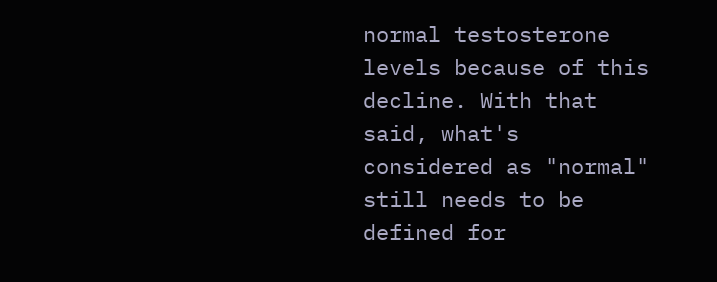normal testosterone levels because of this decline. With that said, what's considered as "normal" still needs to be defined for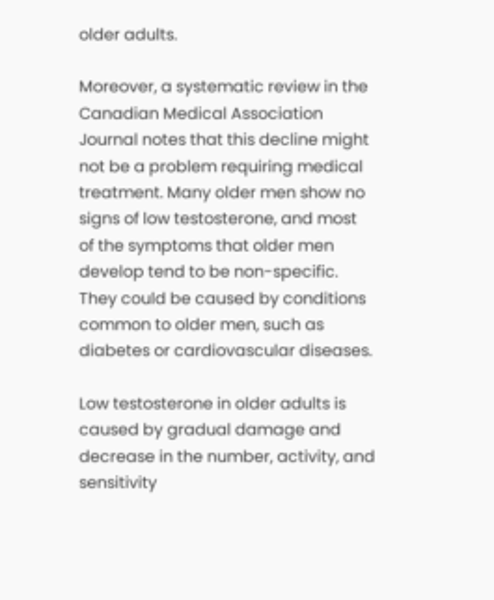older adults.

Moreover, a systematic review in the Canadian Medical Association Journal notes that this decline might not be a problem requiring medical treatment. Many older men show no signs of low testosterone, and most of the symptoms that older men develop tend to be non-specific. They could be caused by conditions common to older men, such as diabetes or cardiovascular diseases.

Low testosterone in older adults is caused by gradual damage and decrease in the number, activity, and sensitivity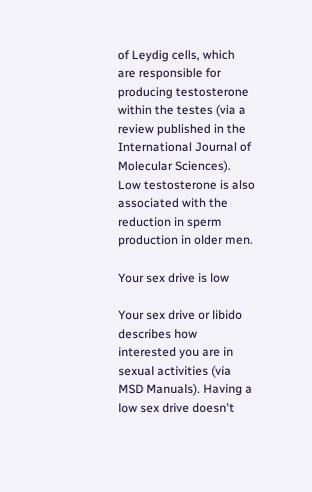of Leydig cells, which are responsible for producing testosterone within the testes (via a review published in the International Journal of Molecular Sciences). Low testosterone is also associated with the reduction in sperm production in older men.

Your sex drive is low

Your sex drive or libido describes how interested you are in sexual activities (via MSD Manuals). Having a low sex drive doesn't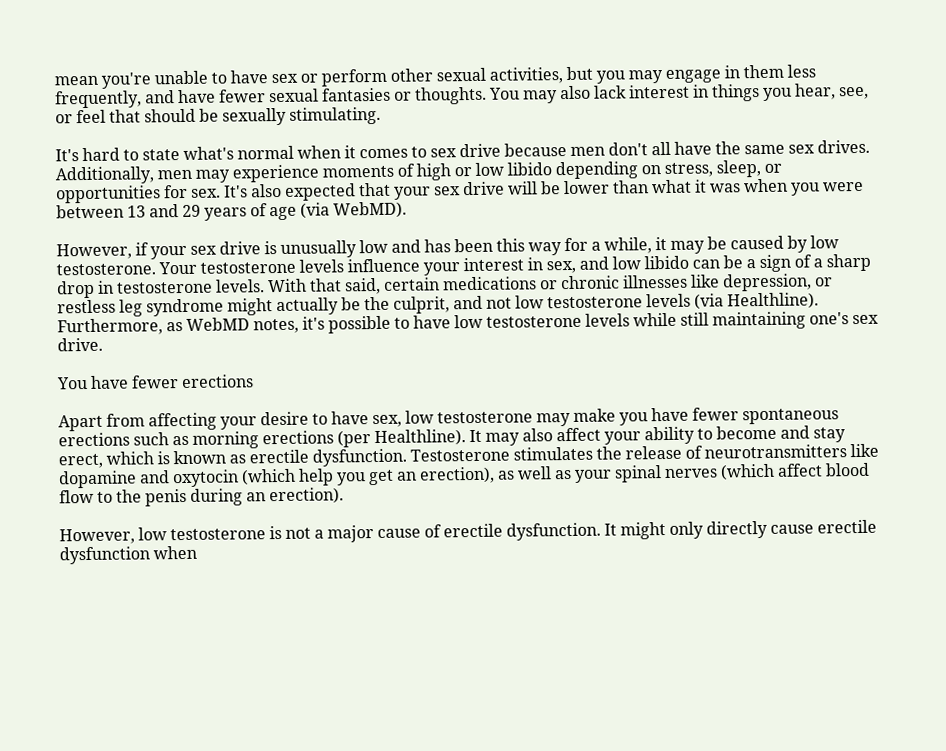mean you're unable to have sex or perform other sexual activities, but you may engage in them less frequently, and have fewer sexual fantasies or thoughts. You may also lack interest in things you hear, see, or feel that should be sexually stimulating.

It's hard to state what's normal when it comes to sex drive because men don't all have the same sex drives. Additionally, men may experience moments of high or low libido depending on stress, sleep, or opportunities for sex. It's also expected that your sex drive will be lower than what it was when you were between 13 and 29 years of age (via WebMD).

However, if your sex drive is unusually low and has been this way for a while, it may be caused by low testosterone. Your testosterone levels influence your interest in sex, and low libido can be a sign of a sharp drop in testosterone levels. With that said, certain medications or chronic illnesses like depression, or restless leg syndrome might actually be the culprit, and not low testosterone levels (via Healthline). Furthermore, as WebMD notes, it's possible to have low testosterone levels while still maintaining one's sex drive.

You have fewer erections

Apart from affecting your desire to have sex, low testosterone may make you have fewer spontaneous erections such as morning erections (per Healthline). It may also affect your ability to become and stay erect, which is known as erectile dysfunction. Testosterone stimulates the release of neurotransmitters like dopamine and oxytocin (which help you get an erection), as well as your spinal nerves (which affect blood flow to the penis during an erection).

However, low testosterone is not a major cause of erectile dysfunction. It might only directly cause erectile dysfunction when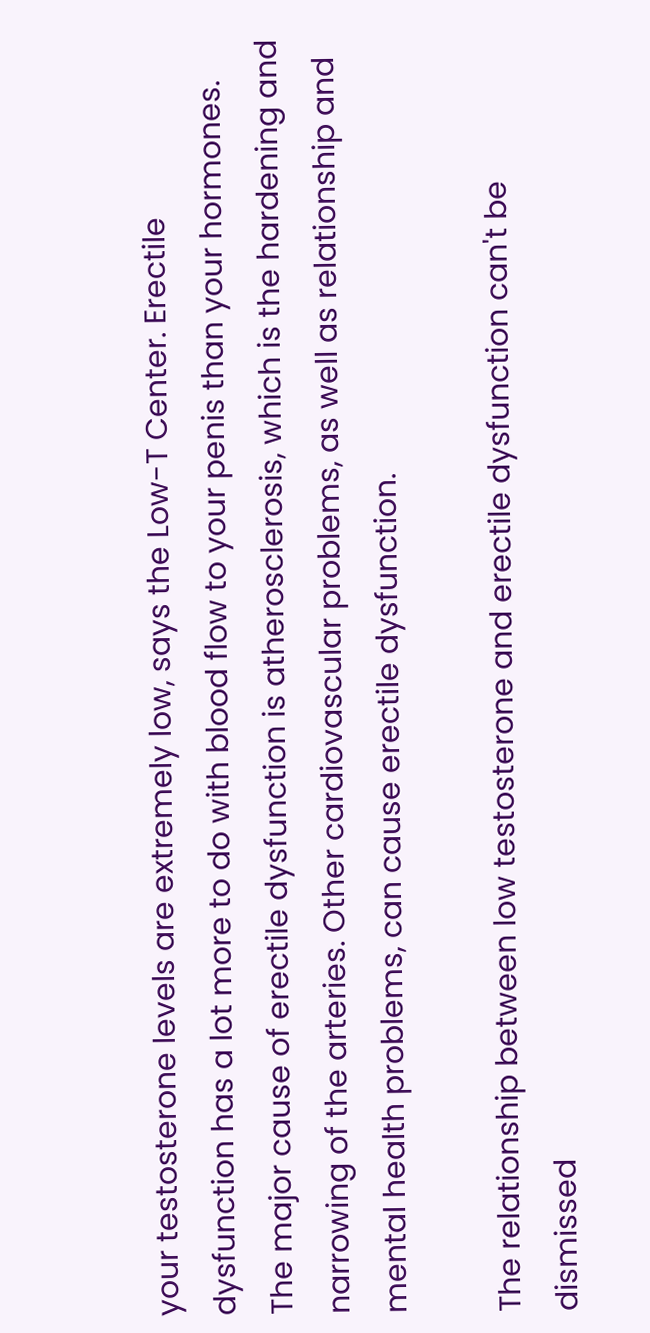your testosterone levels are extremely low, says the Low-T Center. Erectile dysfunction has a lot more to do with blood flow to your penis than your hormones. The major cause of erectile dysfunction is atherosclerosis, which is the hardening and narrowing of the arteries. Other cardiovascular problems, as well as relationship and mental health problems, can cause erectile dysfunction.

The relationship between low testosterone and erectile dysfunction can't be dismissed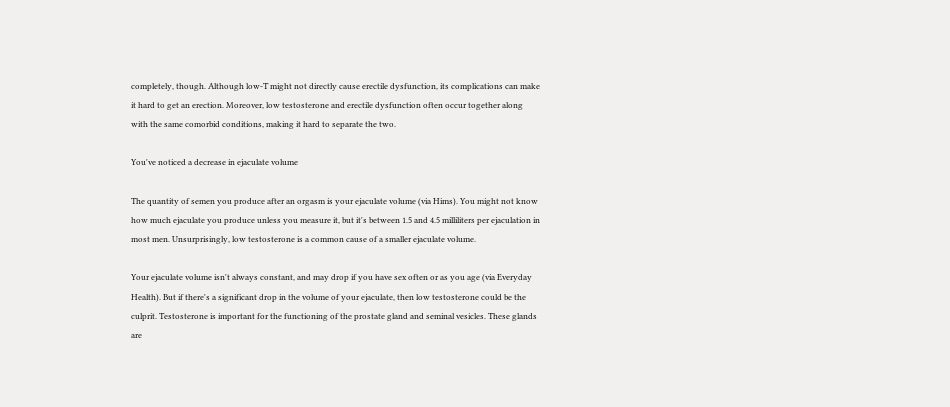completely, though. Although low-T might not directly cause erectile dysfunction, its complications can make it hard to get an erection. Moreover, low testosterone and erectile dysfunction often occur together along with the same comorbid conditions, making it hard to separate the two.

You've noticed a decrease in ejaculate volume

The quantity of semen you produce after an orgasm is your ejaculate volume (via Hims). You might not know how much ejaculate you produce unless you measure it, but it's between 1.5 and 4.5 milliliters per ejaculation in most men. Unsurprisingly, low testosterone is a common cause of a smaller ejaculate volume.

Your ejaculate volume isn't always constant, and may drop if you have sex often or as you age (via Everyday Health). But if there's a significant drop in the volume of your ejaculate, then low testosterone could be the culprit. Testosterone is important for the functioning of the prostate gland and seminal vesicles. These glands are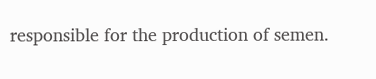responsible for the production of semen.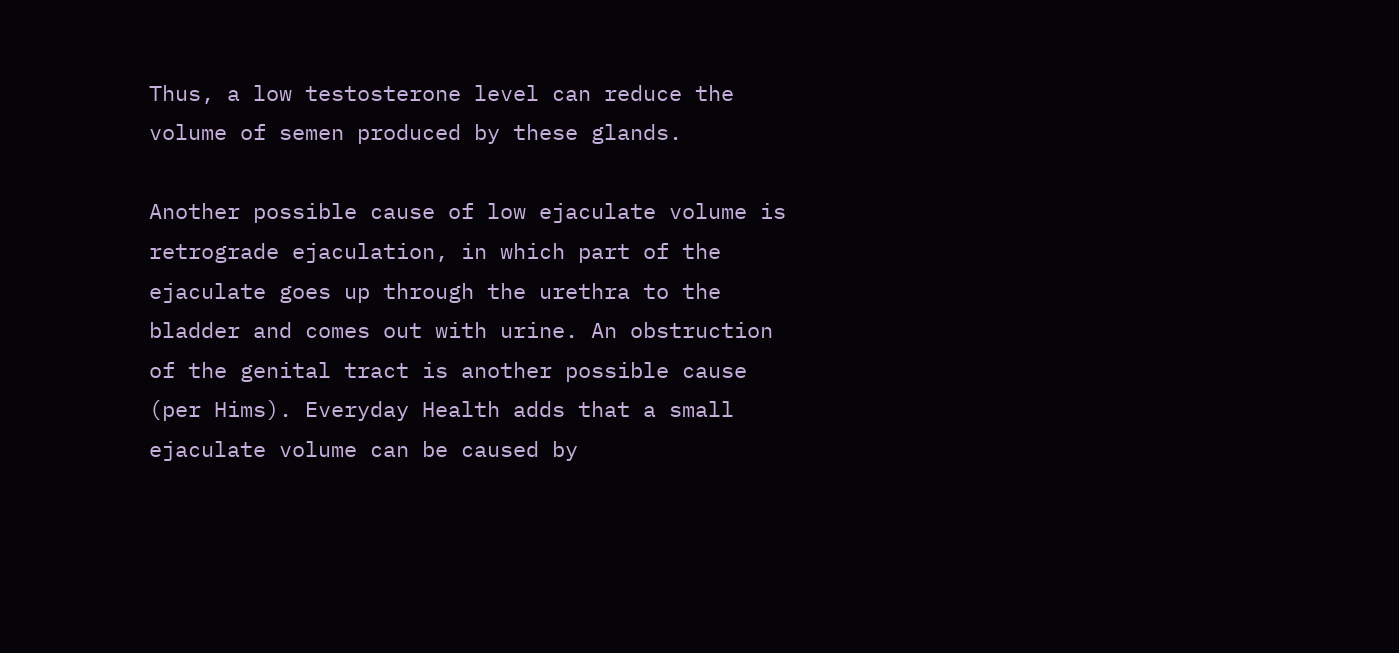Thus, a low testosterone level can reduce the volume of semen produced by these glands.

Another possible cause of low ejaculate volume is retrograde ejaculation, in which part of the ejaculate goes up through the urethra to the bladder and comes out with urine. An obstruction of the genital tract is another possible cause (per Hims). Everyday Health adds that a small ejaculate volume can be caused by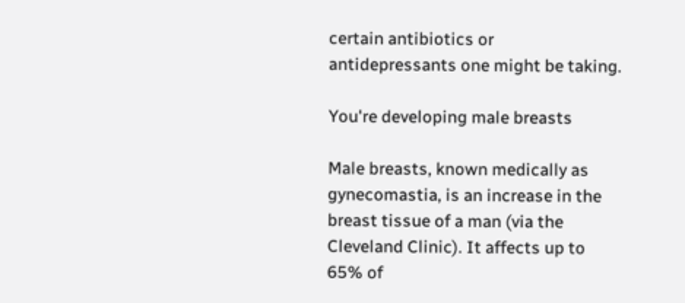certain antibiotics or antidepressants one might be taking.

You're developing male breasts

Male breasts, known medically as gynecomastia, is an increase in the breast tissue of a man (via the Cleveland Clinic). It affects up to 65% of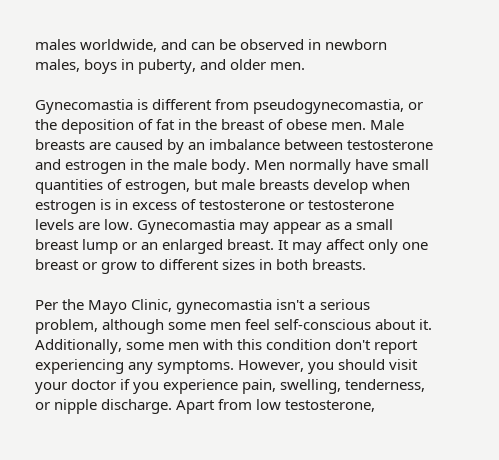males worldwide, and can be observed in newborn males, boys in puberty, and older men.

Gynecomastia is different from pseudogynecomastia, or the deposition of fat in the breast of obese men. Male breasts are caused by an imbalance between testosterone and estrogen in the male body. Men normally have small quantities of estrogen, but male breasts develop when estrogen is in excess of testosterone or testosterone levels are low. Gynecomastia may appear as a small breast lump or an enlarged breast. It may affect only one breast or grow to different sizes in both breasts.

Per the Mayo Clinic, gynecomastia isn't a serious problem, although some men feel self-conscious about it. Additionally, some men with this condition don't report experiencing any symptoms. However, you should visit your doctor if you experience pain, swelling, tenderness, or nipple discharge. Apart from low testosterone,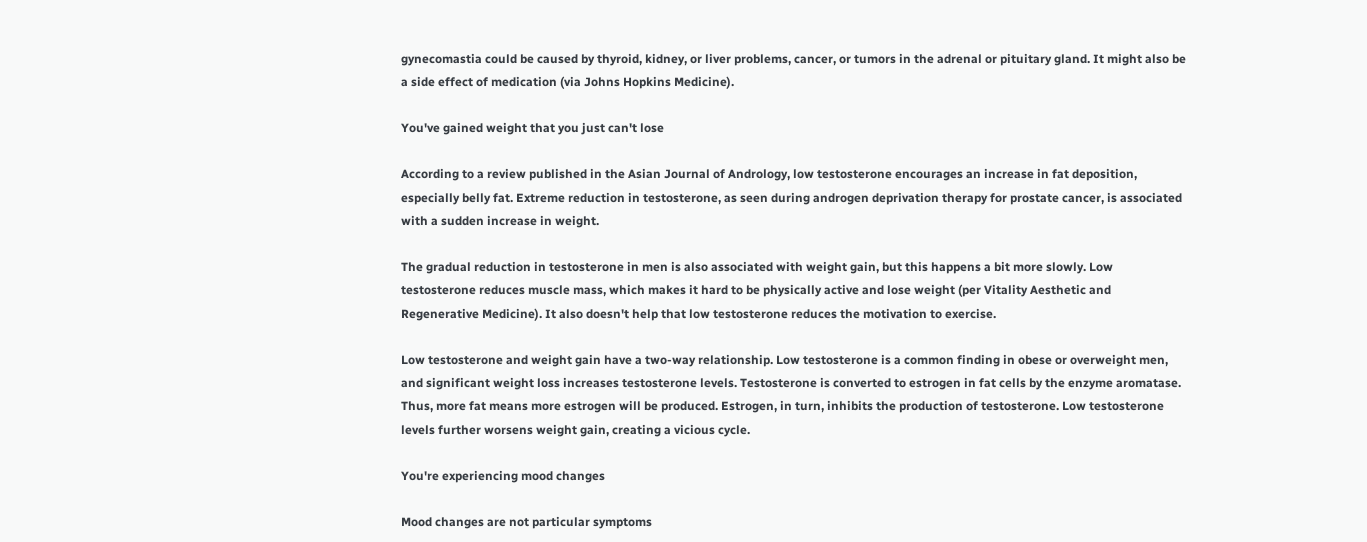gynecomastia could be caused by thyroid, kidney, or liver problems, cancer, or tumors in the adrenal or pituitary gland. It might also be a side effect of medication (via Johns Hopkins Medicine).

You've gained weight that you just can't lose

According to a review published in the Asian Journal of Andrology, low testosterone encourages an increase in fat deposition, especially belly fat. Extreme reduction in testosterone, as seen during androgen deprivation therapy for prostate cancer, is associated with a sudden increase in weight.

The gradual reduction in testosterone in men is also associated with weight gain, but this happens a bit more slowly. Low testosterone reduces muscle mass, which makes it hard to be physically active and lose weight (per Vitality Aesthetic and Regenerative Medicine). It also doesn't help that low testosterone reduces the motivation to exercise.

Low testosterone and weight gain have a two-way relationship. Low testosterone is a common finding in obese or overweight men, and significant weight loss increases testosterone levels. Testosterone is converted to estrogen in fat cells by the enzyme aromatase. Thus, more fat means more estrogen will be produced. Estrogen, in turn, inhibits the production of testosterone. Low testosterone levels further worsens weight gain, creating a vicious cycle.

You're experiencing mood changes

Mood changes are not particular symptoms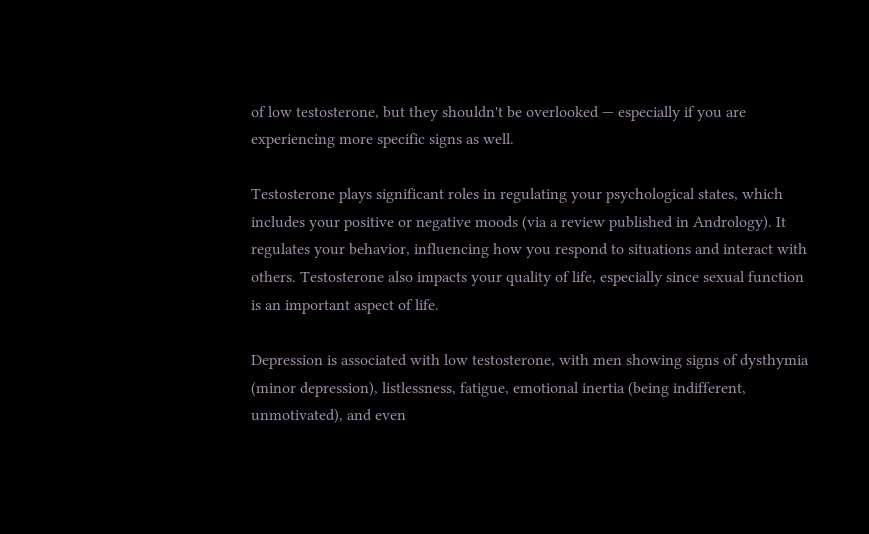of low testosterone, but they shouldn't be overlooked — especially if you are experiencing more specific signs as well.

Testosterone plays significant roles in regulating your psychological states, which includes your positive or negative moods (via a review published in Andrology). It regulates your behavior, influencing how you respond to situations and interact with others. Testosterone also impacts your quality of life, especially since sexual function is an important aspect of life.

Depression is associated with low testosterone, with men showing signs of dysthymia (minor depression), listlessness, fatigue, emotional inertia (being indifferent, unmotivated), and even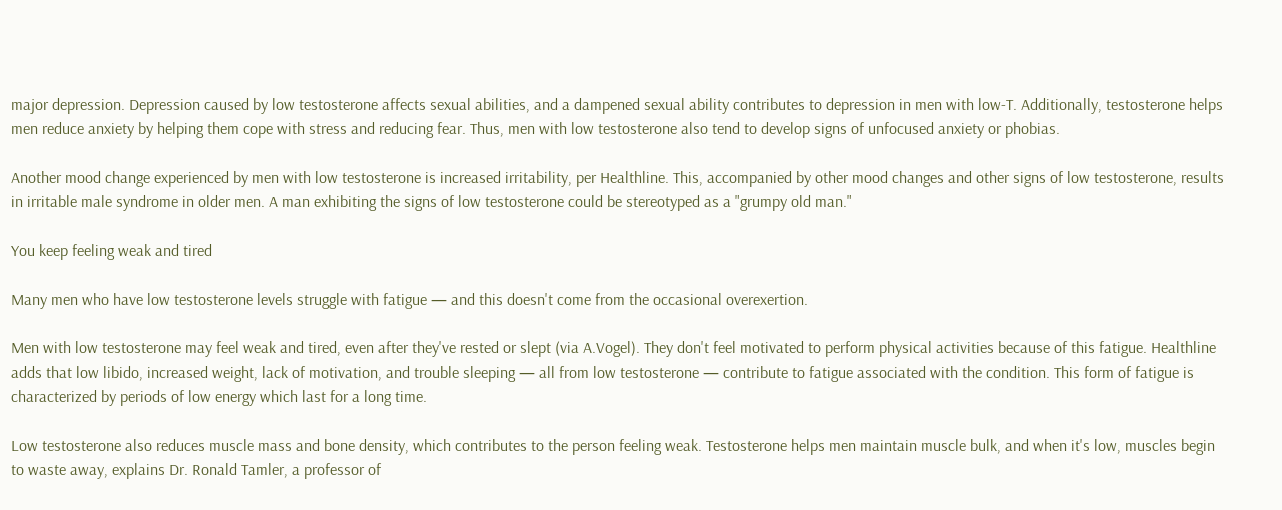major depression. Depression caused by low testosterone affects sexual abilities, and a dampened sexual ability contributes to depression in men with low-T. Additionally, testosterone helps men reduce anxiety by helping them cope with stress and reducing fear. Thus, men with low testosterone also tend to develop signs of unfocused anxiety or phobias.

Another mood change experienced by men with low testosterone is increased irritability, per Healthline. This, accompanied by other mood changes and other signs of low testosterone, results in irritable male syndrome in older men. A man exhibiting the signs of low testosterone could be stereotyped as a "grumpy old man."

You keep feeling weak and tired

Many men who have low testosterone levels struggle with fatigue — and this doesn't come from the occasional overexertion.

Men with low testosterone may feel weak and tired, even after they've rested or slept (via A.Vogel). They don't feel motivated to perform physical activities because of this fatigue. Healthline adds that low libido, increased weight, lack of motivation, and trouble sleeping — all from low testosterone — contribute to fatigue associated with the condition. This form of fatigue is characterized by periods of low energy which last for a long time.

Low testosterone also reduces muscle mass and bone density, which contributes to the person feeling weak. Testosterone helps men maintain muscle bulk, and when it's low, muscles begin to waste away, explains Dr. Ronald Tamler, a professor of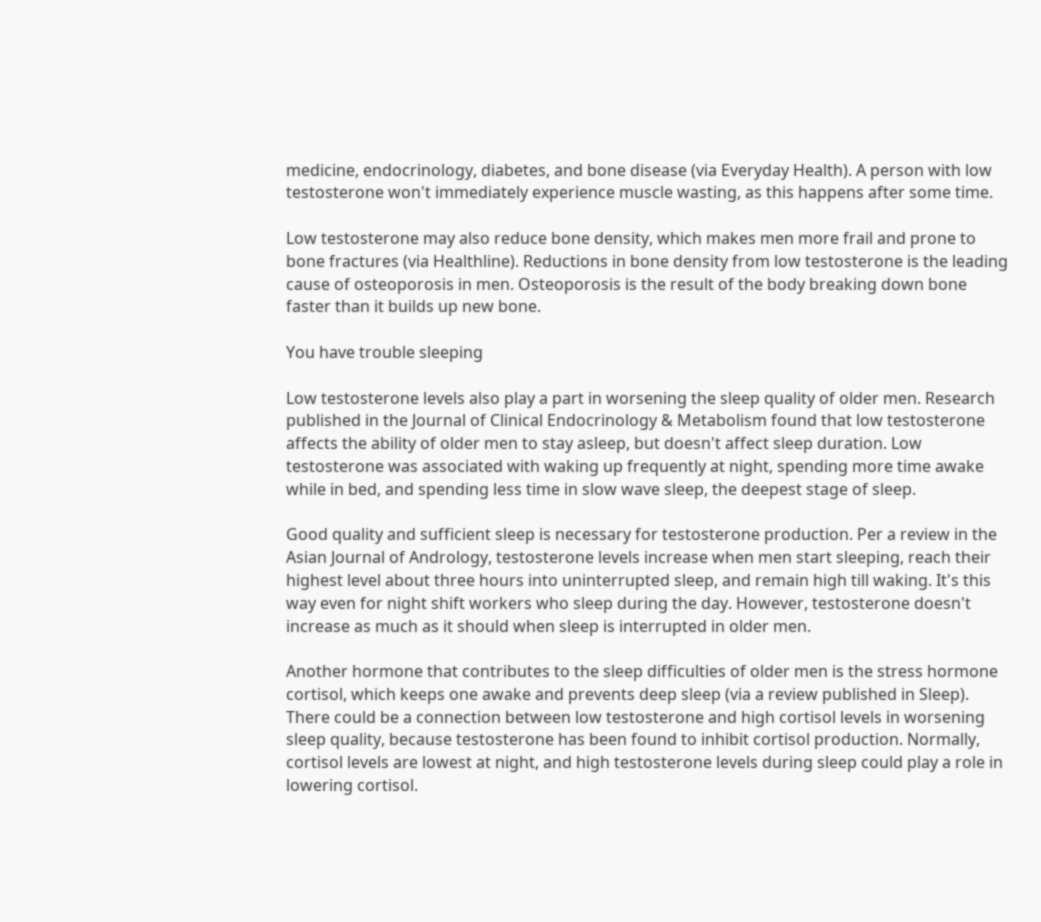medicine, endocrinology, diabetes, and bone disease (via Everyday Health). A person with low testosterone won't immediately experience muscle wasting, as this happens after some time.

Low testosterone may also reduce bone density, which makes men more frail and prone to bone fractures (via Healthline). Reductions in bone density from low testosterone is the leading cause of osteoporosis in men. Osteoporosis is the result of the body breaking down bone faster than it builds up new bone.

You have trouble sleeping

Low testosterone levels also play a part in worsening the sleep quality of older men. Research published in the Journal of Clinical Endocrinology & Metabolism found that low testosterone affects the ability of older men to stay asleep, but doesn't affect sleep duration. Low testosterone was associated with waking up frequently at night, spending more time awake while in bed, and spending less time in slow wave sleep, the deepest stage of sleep.

Good quality and sufficient sleep is necessary for testosterone production. Per a review in the Asian Journal of Andrology, testosterone levels increase when men start sleeping, reach their highest level about three hours into uninterrupted sleep, and remain high till waking. It's this way even for night shift workers who sleep during the day. However, testosterone doesn't increase as much as it should when sleep is interrupted in older men.

Another hormone that contributes to the sleep difficulties of older men is the stress hormone cortisol, which keeps one awake and prevents deep sleep (via a review published in Sleep). There could be a connection between low testosterone and high cortisol levels in worsening sleep quality, because testosterone has been found to inhibit cortisol production. Normally, cortisol levels are lowest at night, and high testosterone levels during sleep could play a role in lowering cortisol.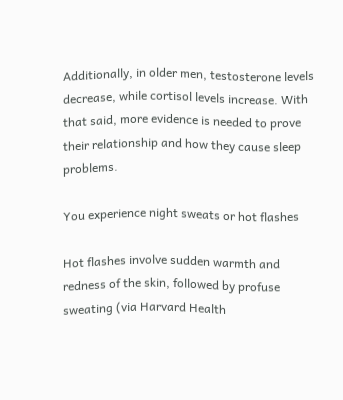Additionally, in older men, testosterone levels decrease, while cortisol levels increase. With that said, more evidence is needed to prove their relationship and how they cause sleep problems.

You experience night sweats or hot flashes

Hot flashes involve sudden warmth and redness of the skin, followed by profuse sweating (via Harvard Health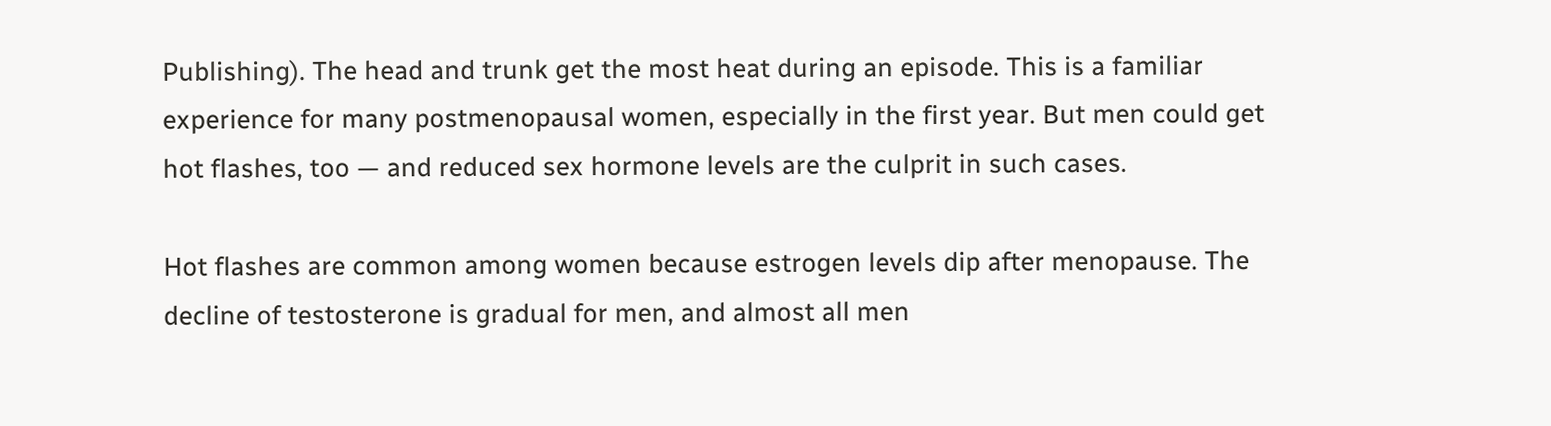Publishing). The head and trunk get the most heat during an episode. This is a familiar experience for many postmenopausal women, especially in the first year. But men could get hot flashes, too — and reduced sex hormone levels are the culprit in such cases.

Hot flashes are common among women because estrogen levels dip after menopause. The decline of testosterone is gradual for men, and almost all men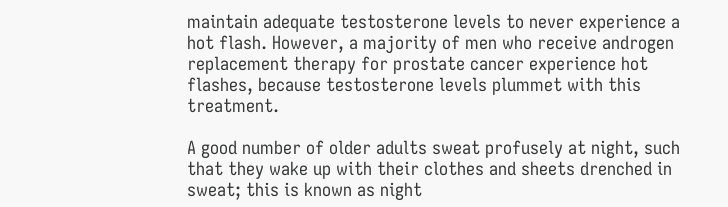maintain adequate testosterone levels to never experience a hot flash. However, a majority of men who receive androgen replacement therapy for prostate cancer experience hot flashes, because testosterone levels plummet with this treatment.

A good number of older adults sweat profusely at night, such that they wake up with their clothes and sheets drenched in sweat; this is known as night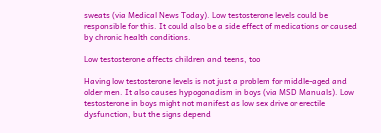sweats (via Medical News Today). Low testosterone levels could be responsible for this. It could also be a side effect of medications or caused by chronic health conditions.

Low testosterone affects children and teens, too

Having low testosterone levels is not just a problem for middle-aged and older men. It also causes hypogonadism in boys (via MSD Manuals). Low testosterone in boys might not manifest as low sex drive or erectile dysfunction, but the signs depend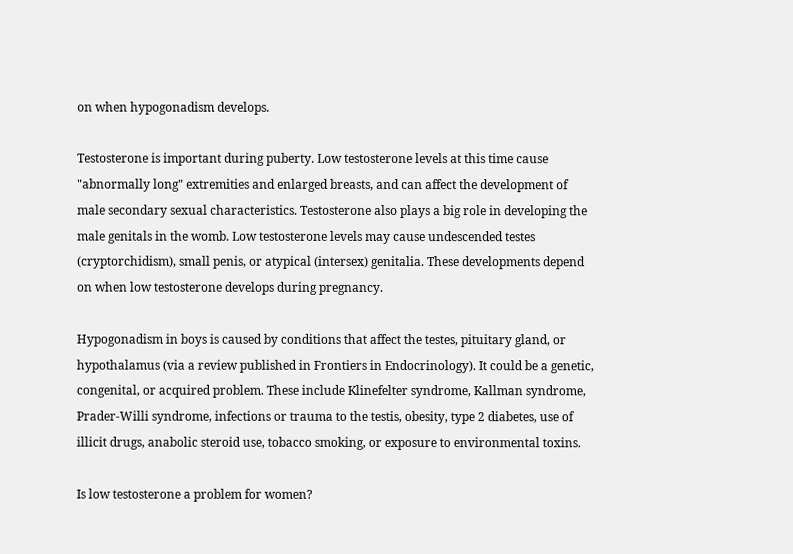on when hypogonadism develops.

Testosterone is important during puberty. Low testosterone levels at this time cause "abnormally long" extremities and enlarged breasts, and can affect the development of male secondary sexual characteristics. Testosterone also plays a big role in developing the male genitals in the womb. Low testosterone levels may cause undescended testes (cryptorchidism), small penis, or atypical (intersex) genitalia. These developments depend on when low testosterone develops during pregnancy.

Hypogonadism in boys is caused by conditions that affect the testes, pituitary gland, or hypothalamus (via a review published in Frontiers in Endocrinology). It could be a genetic, congenital, or acquired problem. These include Klinefelter syndrome, Kallman syndrome, Prader-Willi syndrome, infections or trauma to the testis, obesity, type 2 diabetes, use of illicit drugs, anabolic steroid use, tobacco smoking, or exposure to environmental toxins.

Is low testosterone a problem for women?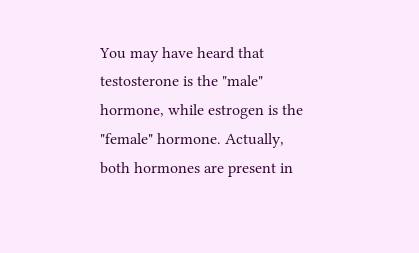You may have heard that testosterone is the "male" hormone, while estrogen is the "female" hormone. Actually, both hormones are present in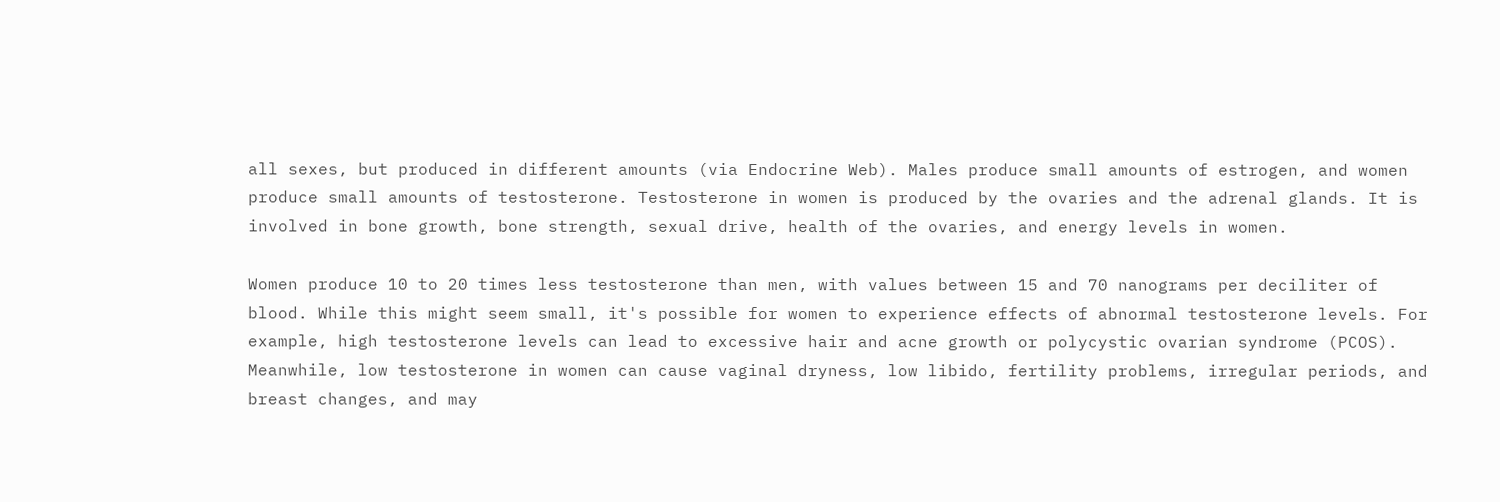all sexes, but produced in different amounts (via Endocrine Web). Males produce small amounts of estrogen, and women produce small amounts of testosterone. Testosterone in women is produced by the ovaries and the adrenal glands. It is involved in bone growth, bone strength, sexual drive, health of the ovaries, and energy levels in women.

Women produce 10 to 20 times less testosterone than men, with values between 15 and 70 nanograms per deciliter of blood. While this might seem small, it's possible for women to experience effects of abnormal testosterone levels. For example, high testosterone levels can lead to excessive hair and acne growth or polycystic ovarian syndrome (PCOS). Meanwhile, low testosterone in women can cause vaginal dryness, low libido, fertility problems, irregular periods, and breast changes, and may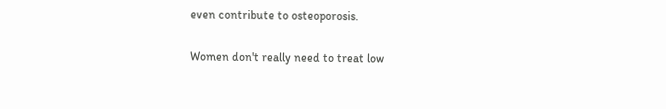even contribute to osteoporosis.

Women don't really need to treat low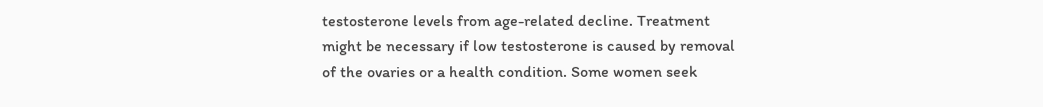testosterone levels from age-related decline. Treatment might be necessary if low testosterone is caused by removal of the ovaries or a health condition. Some women seek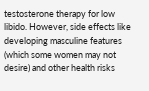testosterone therapy for low libido. However, side effects like developing masculine features (which some women may not desire) and other health risks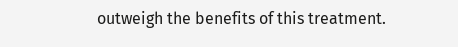outweigh the benefits of this treatment.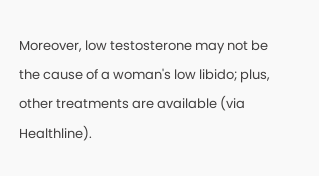Moreover, low testosterone may not be the cause of a woman's low libido; plus, other treatments are available (via Healthline).